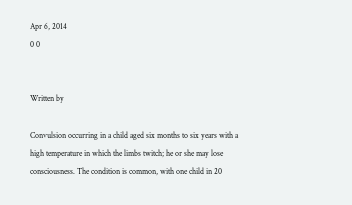Apr 6, 2014
0 0


Written by

Convulsion occurring in a child aged six months to six years with a high temperature in which the limbs twitch; he or she may lose consciousness. The condition is common, with one child in 20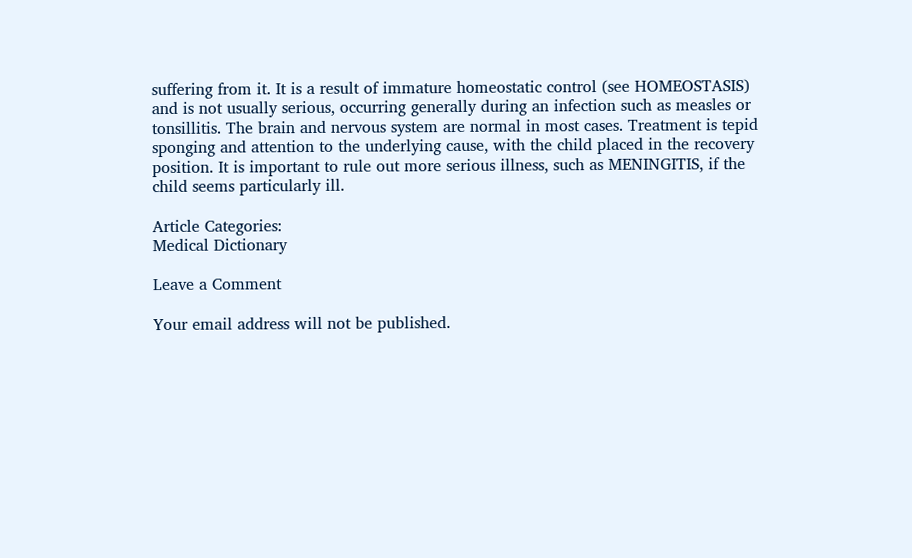suffering from it. It is a result of immature homeostatic control (see HOMEOSTASIS) and is not usually serious, occurring generally during an infection such as measles or tonsillitis. The brain and nervous system are normal in most cases. Treatment is tepid sponging and attention to the underlying cause, with the child placed in the recovery position. It is important to rule out more serious illness, such as MENINGITIS, if the child seems particularly ill.

Article Categories:
Medical Dictionary

Leave a Comment

Your email address will not be published.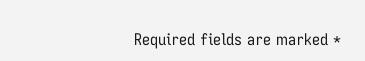Required fields are marked *